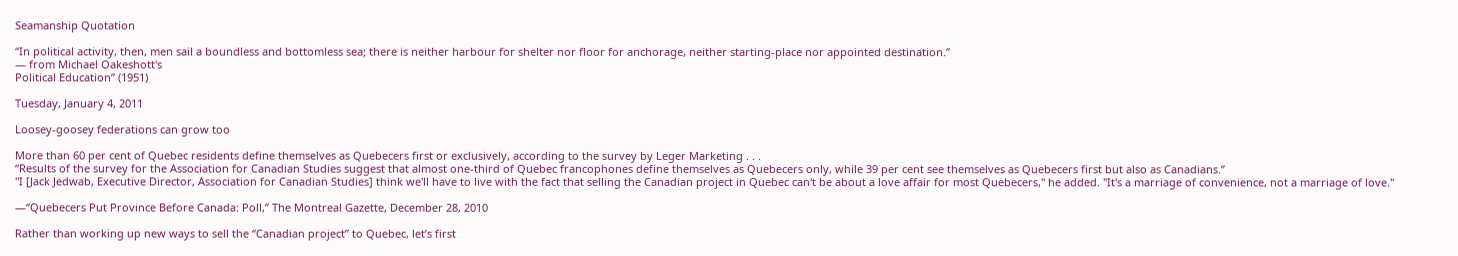Seamanship Quotation

“In political activity, then, men sail a boundless and bottomless sea; there is neither harbour for shelter nor floor for anchorage, neither starting-place nor appointed destination.”
— from Michael Oakeshott's
Political Education” (1951)

Tuesday, January 4, 2011

Loosey-goosey federations can grow too

More than 60 per cent of Quebec residents define themselves as Quebecers first or exclusively, according to the survey by Leger Marketing . . .
“Results of the survey for the Association for Canadian Studies suggest that almost one-third of Quebec francophones define themselves as Quebecers only, while 39 per cent see themselves as Quebecers first but also as Canadians.”
"I [Jack Jedwab, Executive Director, Association for Canadian Studies] think we'll have to live with the fact that selling the Canadian project in Quebec can't be about a love affair for most Quebecers," he added. "It's a marriage of convenience, not a marriage of love."

—“Quebecers Put Province Before Canada: Poll,” The Montreal Gazette, December 28, 2010

Rather than working up new ways to sell the “Canadian project” to Quebec, let’s first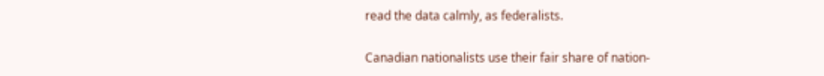read the data calmly, as federalists.

Canadian nationalists use their fair share of nation-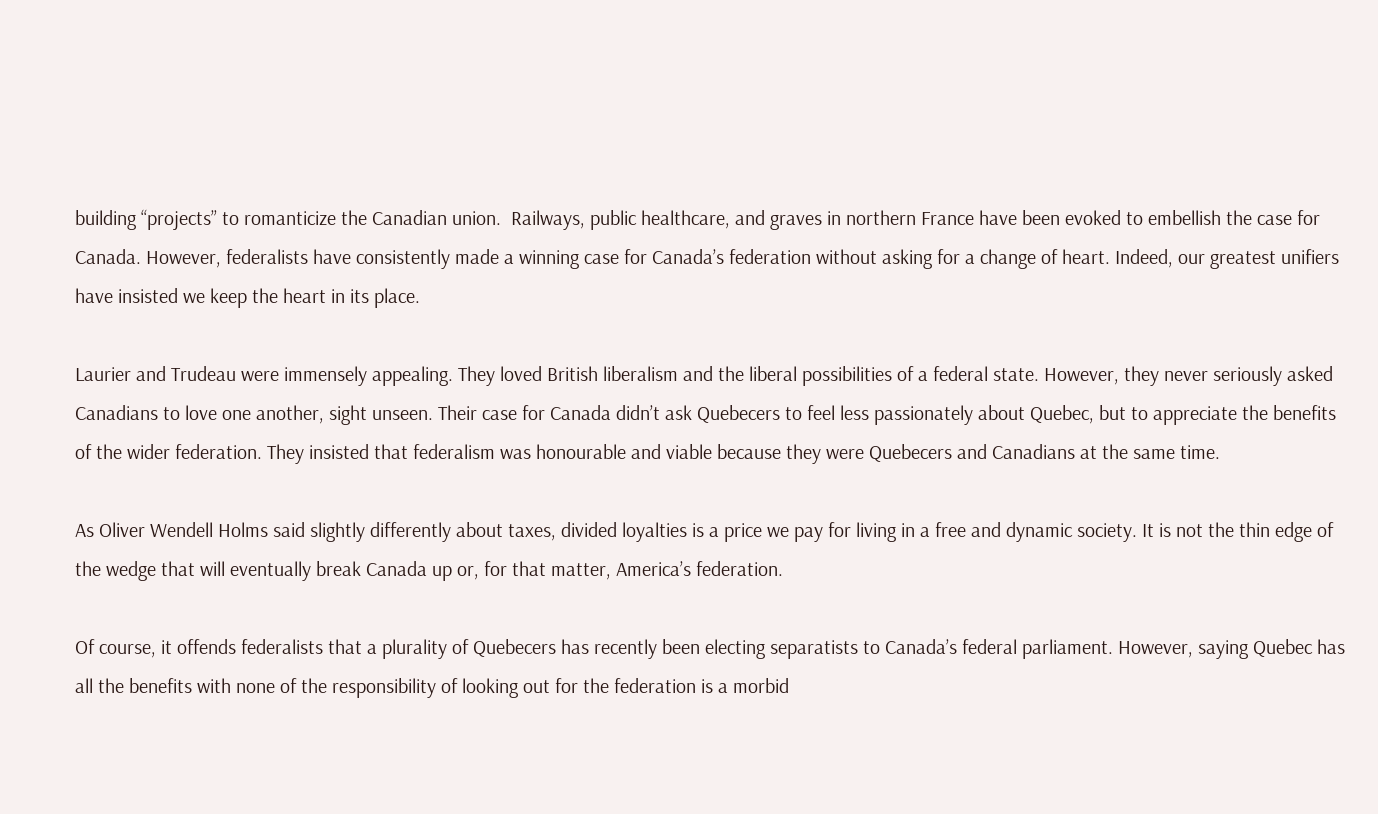building “projects” to romanticize the Canadian union.  Railways, public healthcare, and graves in northern France have been evoked to embellish the case for Canada. However, federalists have consistently made a winning case for Canada’s federation without asking for a change of heart. Indeed, our greatest unifiers have insisted we keep the heart in its place.

Laurier and Trudeau were immensely appealing. They loved British liberalism and the liberal possibilities of a federal state. However, they never seriously asked Canadians to love one another, sight unseen. Their case for Canada didn’t ask Quebecers to feel less passionately about Quebec, but to appreciate the benefits of the wider federation. They insisted that federalism was honourable and viable because they were Quebecers and Canadians at the same time.

As Oliver Wendell Holms said slightly differently about taxes, divided loyalties is a price we pay for living in a free and dynamic society. It is not the thin edge of the wedge that will eventually break Canada up or, for that matter, America’s federation.

Of course, it offends federalists that a plurality of Quebecers has recently been electing separatists to Canada’s federal parliament. However, saying Quebec has all the benefits with none of the responsibility of looking out for the federation is a morbid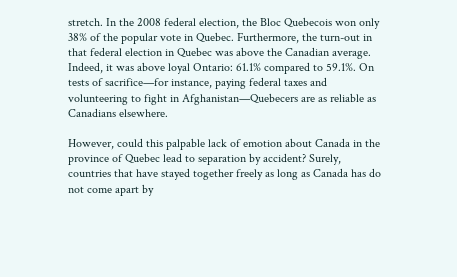stretch. In the 2008 federal election, the Bloc Quebecois won only 38% of the popular vote in Quebec. Furthermore, the turn-out in that federal election in Quebec was above the Canadian average. Indeed, it was above loyal Ontario: 61.1% compared to 59.1%. On tests of sacrifice—for instance, paying federal taxes and volunteering to fight in Afghanistan—Quebecers are as reliable as Canadians elsewhere.

However, could this palpable lack of emotion about Canada in the province of Quebec lead to separation by accident? Surely, countries that have stayed together freely as long as Canada has do not come apart by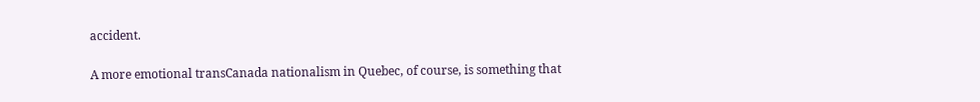accident.

A more emotional transCanada nationalism in Quebec, of course, is something that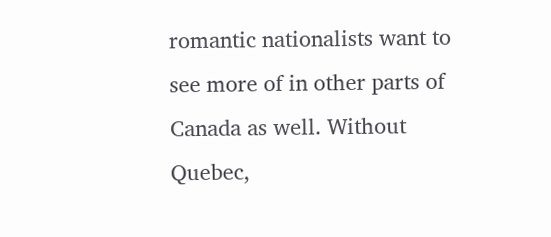romantic nationalists want to see more of in other parts of Canada as well. Without Quebec,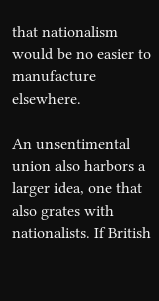that nationalism would be no easier to manufacture elsewhere.

An unsentimental union also harbors a larger idea, one that also grates with nationalists. If British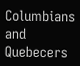Columbians and Quebecers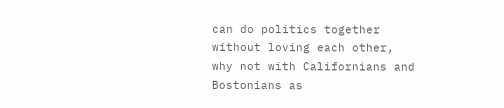can do politics together without loving each other, why not with Californians and Bostonians as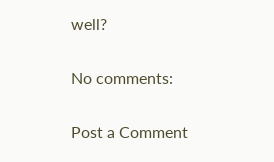well?

No comments:

Post a Comment